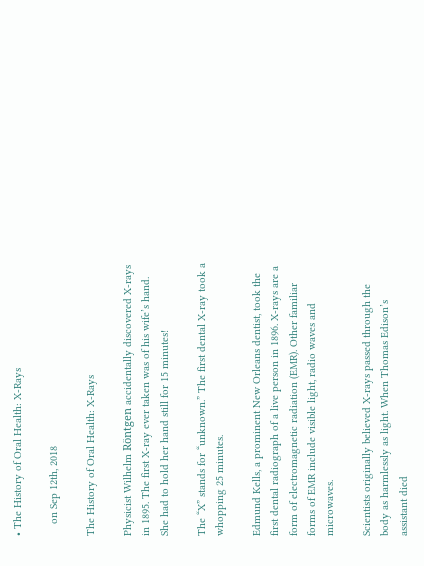• The History of Oral Health: X-Rays

    on Sep 12th, 2018

The History of Oral Health: X-Rays

Physicist Wilhelm Röntgen accidentally discovered X-rays in 1895. The first X-ray ever taken was of his wife’s hand. She had to hold her hand still for 15 minutes!

The “X” stands for “unknown.” The first dental X-ray took a whopping 25 minutes.

Edmund Kells, a prominent New Orleans dentist, took the first dental radiograph of a live person in 1896. X-rays are a form of electromagnetic radiation (EMR). Other familiar forms of EMR include visible light, radio waves and microwaves.

Scientists originally believed X-rays passed through the body as harmlessly as light. When Thomas Edison’s assistant died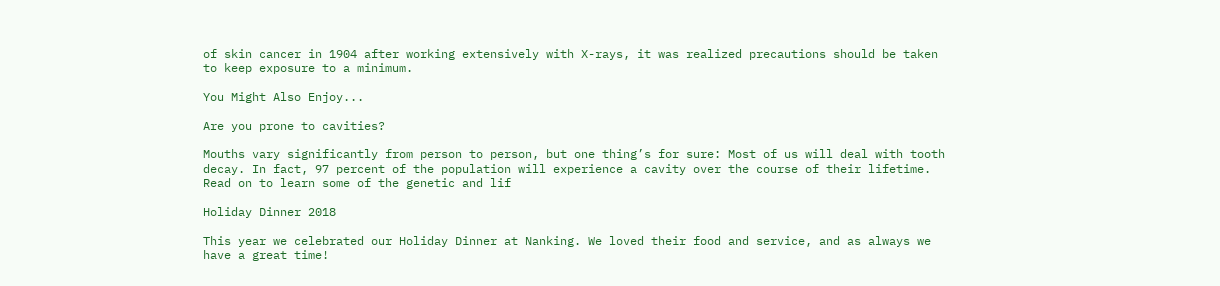of skin cancer in 1904 after working extensively with X-rays, it was realized precautions should be taken to keep exposure to a minimum.

You Might Also Enjoy...

Are you prone to cavities?

Mouths vary significantly from person to person, but one thing’s for sure: Most of us will deal with tooth decay. In fact, 97 percent of the population will experience a cavity over the course of their lifetime. Read on to learn some of the genetic and lif

Holiday Dinner 2018

This year we celebrated our Holiday Dinner at Nanking. We loved their food and service, and as always we have a great time!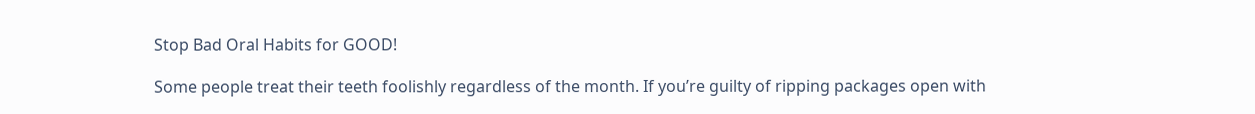Stop Bad Oral Habits for GOOD!

Some people treat their teeth foolishly regardless of the month. If you’re guilty of ripping packages open with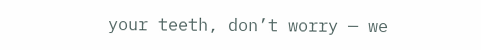your teeth, don’t worry — we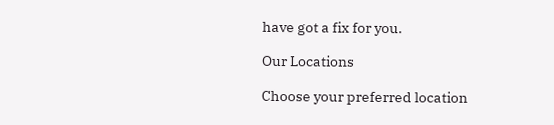have got a fix for you.

Our Locations

Choose your preferred location